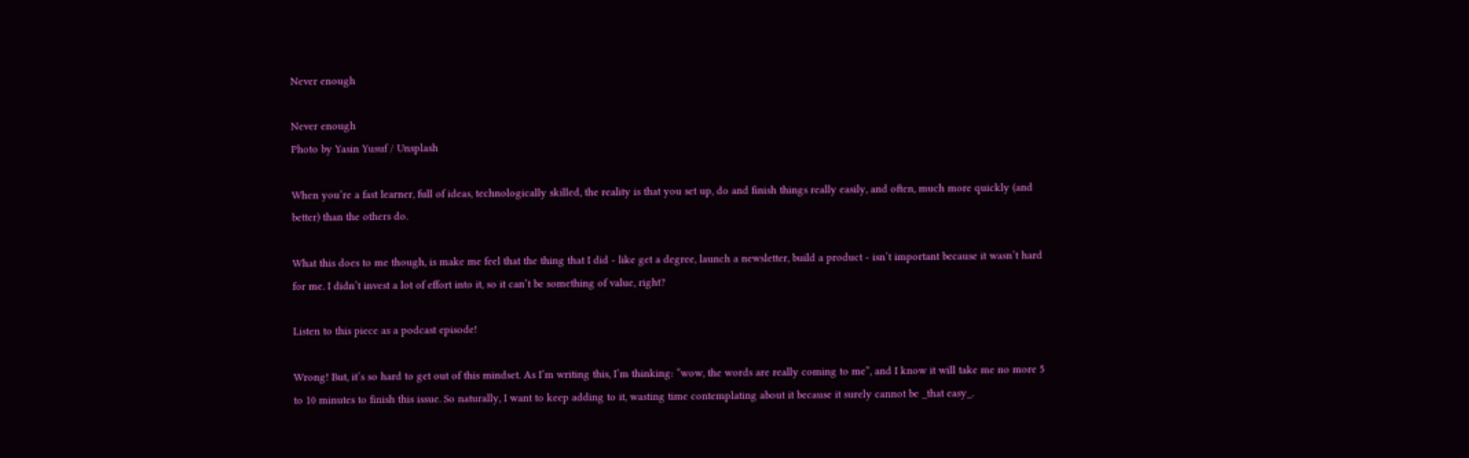Never enough

Never enough
Photo by Yasin Yusuf / Unsplash

When you’re a fast learner, full of ideas, technologically skilled, the reality is that you set up, do and finish things really easily, and often, much more quickly (and better) than the others do.

What this does to me though, is make me feel that the thing that I did - like get a degree, launch a newsletter, build a product - isn’t important because it wasn’t hard for me. I didn’t invest a lot of effort into it, so it can’t be something of value, right?

Listen to this piece as a podcast episode!

Wrong! But, it’s so hard to get out of this mindset. As I’m writing this, I’m thinking: “wow, the words are really coming to me”, and I know it will take me no more 5 to 10 minutes to finish this issue. So naturally, I want to keep adding to it, wasting time contemplating about it because it surely cannot be _that easy_.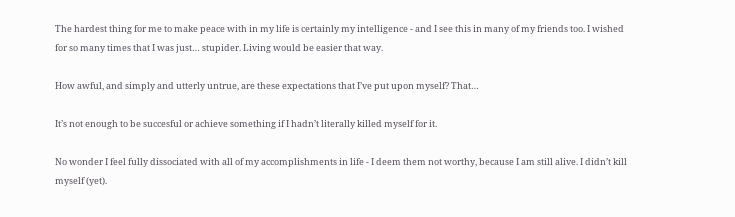The hardest thing for me to make peace with in my life is certainly my intelligence - and I see this in many of my friends too. I wished for so many times that I was just… stupider. Living would be easier that way.

How awful, and simply and utterly untrue, are these expectations that I’ve put upon myself? That…

It’s not enough to be succesful or achieve something if I hadn’t literally killed myself for it.

No wonder I feel fully dissociated with all of my accomplishments in life - I deem them not worthy, because I am still alive. I didn’t kill myself (yet).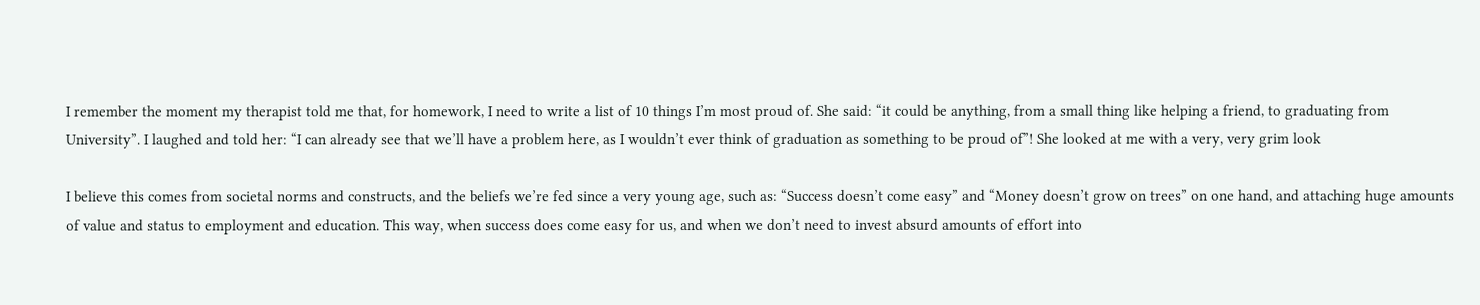I remember the moment my therapist told me that, for homework, I need to write a list of 10 things I’m most proud of. She said: “it could be anything, from a small thing like helping a friend, to graduating from University”. I laughed and told her: “I can already see that we’ll have a problem here, as I wouldn’t ever think of graduation as something to be proud of”! She looked at me with a very, very grim look

I believe this comes from societal norms and constructs, and the beliefs we’re fed since a very young age, such as: “Success doesn’t come easy” and “Money doesn’t grow on trees” on one hand, and attaching huge amounts of value and status to employment and education. This way, when success does come easy for us, and when we don’t need to invest absurd amounts of effort into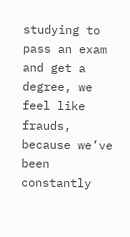studying to pass an exam and get a degree, we feel like frauds, because we’ve been constantly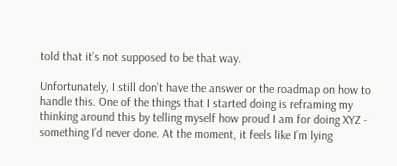told that it’s not supposed to be that way.

Unfortunately, I still don’t have the answer or the roadmap on how to handle this. One of the things that I started doing is reframing my thinking around this by telling myself how proud I am for doing XYZ - something I’d never done. At the moment, it feels like I’m lying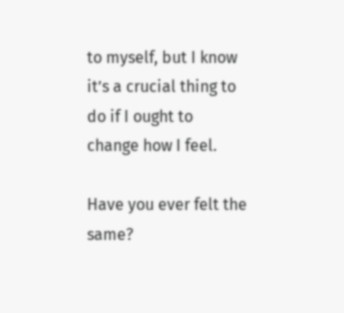to myself, but I know it’s a crucial thing to do if I ought to change how I feel.

Have you ever felt the same?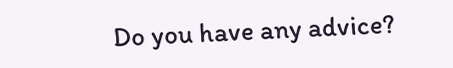Do you have any advice?